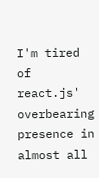I'm tired of react.js' overbearing presence in almost all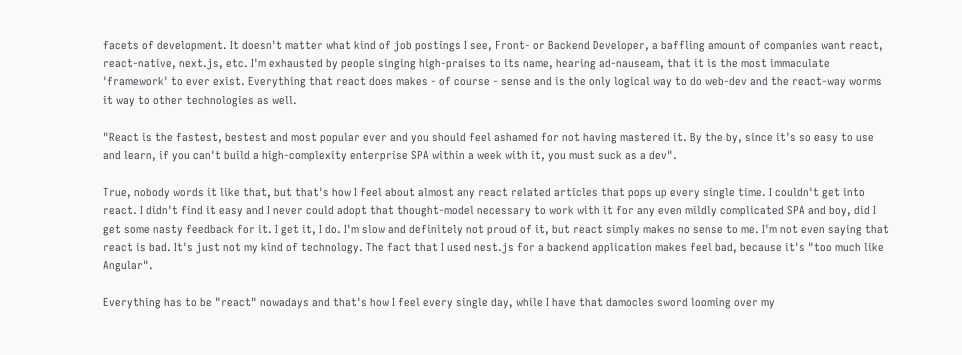facets of development. It doesn't matter what kind of job postings I see, Front- or Backend Developer, a baffling amount of companies want react, react-native, next.js, etc. I'm exhausted by people singing high-praises to its name, hearing ad-nauseam, that it is the most immaculate 'framework' to ever exist. Everything that react does makes - of course - sense and is the only logical way to do web-dev and the react-way worms it way to other technologies as well.

"React is the fastest, bestest and most popular ever and you should feel ashamed for not having mastered it. By the by, since it's so easy to use and learn, if you can't build a high-complexity enterprise SPA within a week with it, you must suck as a dev".

True, nobody words it like that, but that's how I feel about almost any react related articles that pops up every single time. I couldn't get into react. I didn't find it easy and I never could adopt that thought-model necessary to work with it for any even mildly complicated SPA and boy, did I get some nasty feedback for it. I get it, I do. I'm slow and definitely not proud of it, but react simply makes no sense to me. I'm not even saying that react is bad. It's just not my kind of technology. The fact that I used nest.js for a backend application makes feel bad, because it's "too much like Angular".

Everything has to be "react" nowadays and that's how I feel every single day, while I have that damocles sword looming over my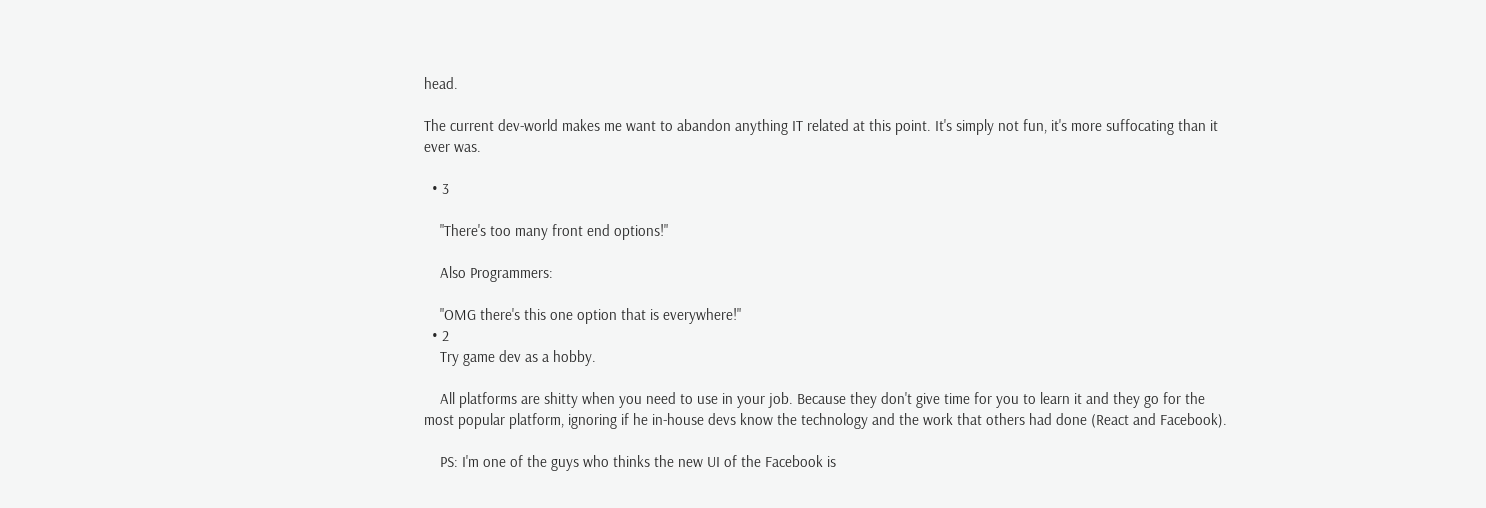head.

The current dev-world makes me want to abandon anything IT related at this point. It's simply not fun, it's more suffocating than it ever was.

  • 3

    "There's too many front end options!"

    Also Programmers:

    "OMG there's this one option that is everywhere!"
  • 2
    Try game dev as a hobby.

    All platforms are shitty when you need to use in your job. Because they don't give time for you to learn it and they go for the most popular platform, ignoring if he in-house devs know the technology and the work that others had done (React and Facebook).

    PS: I'm one of the guys who thinks the new UI of the Facebook is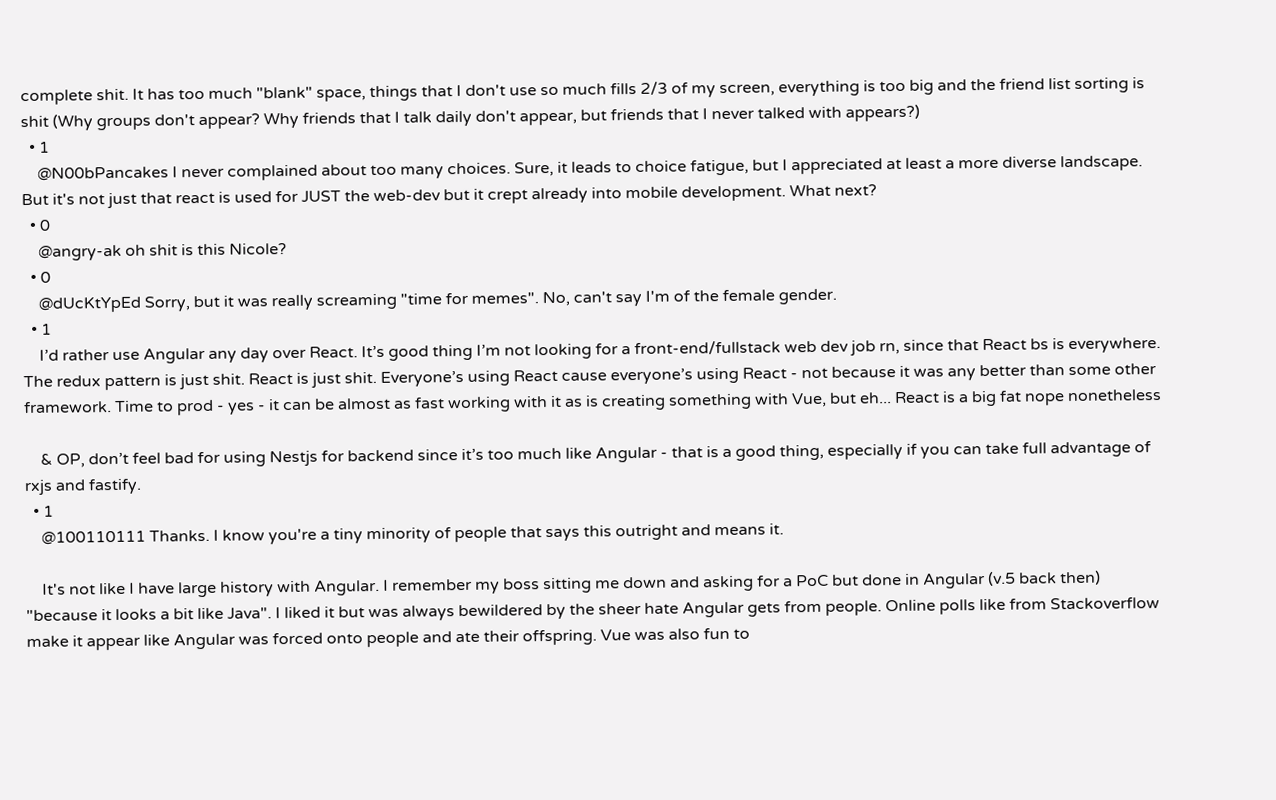complete shit. It has too much "blank" space, things that I don't use so much fills 2/3 of my screen, everything is too big and the friend list sorting is shit (Why groups don't appear? Why friends that I talk daily don't appear, but friends that I never talked with appears?)
  • 1
    @N00bPancakes I never complained about too many choices. Sure, it leads to choice fatigue, but I appreciated at least a more diverse landscape. But it's not just that react is used for JUST the web-dev but it crept already into mobile development. What next?
  • 0
    @angry-ak oh shit is this Nicole?
  • 0
    @dUcKtYpEd Sorry, but it was really screaming "time for memes". No, can't say I'm of the female gender.
  • 1
    I’d rather use Angular any day over React. It’s good thing I’m not looking for a front-end/fullstack web dev job rn, since that React bs is everywhere. The redux pattern is just shit. React is just shit. Everyone’s using React cause everyone’s using React - not because it was any better than some other framework. Time to prod - yes - it can be almost as fast working with it as is creating something with Vue, but eh... React is a big fat nope nonetheless

    & OP, don’t feel bad for using Nestjs for backend since it’s too much like Angular - that is a good thing, especially if you can take full advantage of rxjs and fastify.
  • 1
    @100110111 Thanks. I know you're a tiny minority of people that says this outright and means it.

    It's not like I have large history with Angular. I remember my boss sitting me down and asking for a PoC but done in Angular (v.5 back then) "because it looks a bit like Java". I liked it but was always bewildered by the sheer hate Angular gets from people. Online polls like from Stackoverflow make it appear like Angular was forced onto people and ate their offspring. Vue was also fun to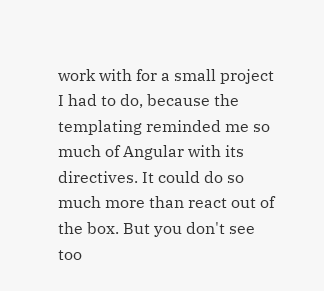work with for a small project I had to do, because the templating reminded me so much of Angular with its directives. It could do so much more than react out of the box. But you don't see too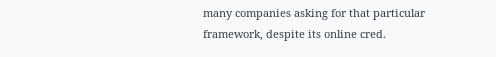many companies asking for that particular framework, despite its online cred.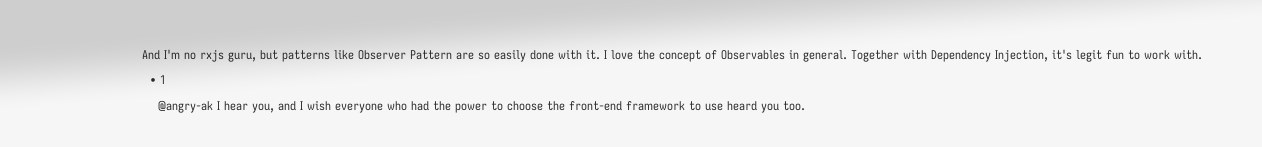And I'm no rxjs guru, but patterns like Observer Pattern are so easily done with it. I love the concept of Observables in general. Together with Dependency Injection, it's legit fun to work with.
  • 1
    @angry-ak I hear you, and I wish everyone who had the power to choose the front-end framework to use heard you too.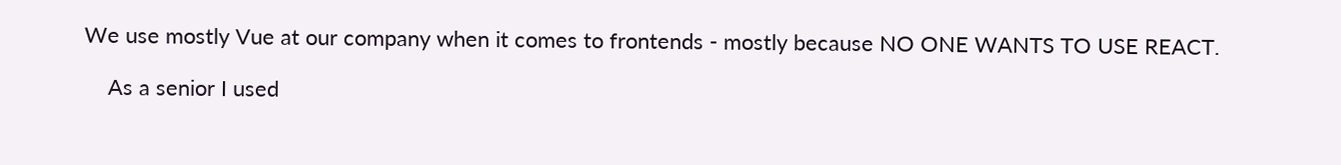We use mostly Vue at our company when it comes to frontends - mostly because NO ONE WANTS TO USE REACT.

    As a senior I used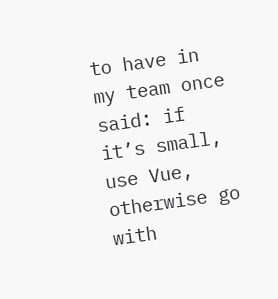to have in my team once said: if it’s small, use Vue, otherwise go with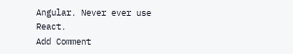Angular. Never ever use React.
Add Comment